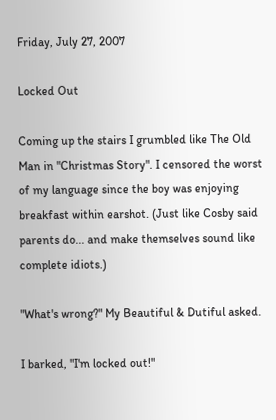Friday, July 27, 2007

Locked Out

Coming up the stairs I grumbled like The Old Man in "Christmas Story". I censored the worst of my language since the boy was enjoying breakfast within earshot. (Just like Cosby said parents do... and make themselves sound like complete idiots.)

"What's wrong?" My Beautiful & Dutiful asked.

I barked, "I'm locked out!"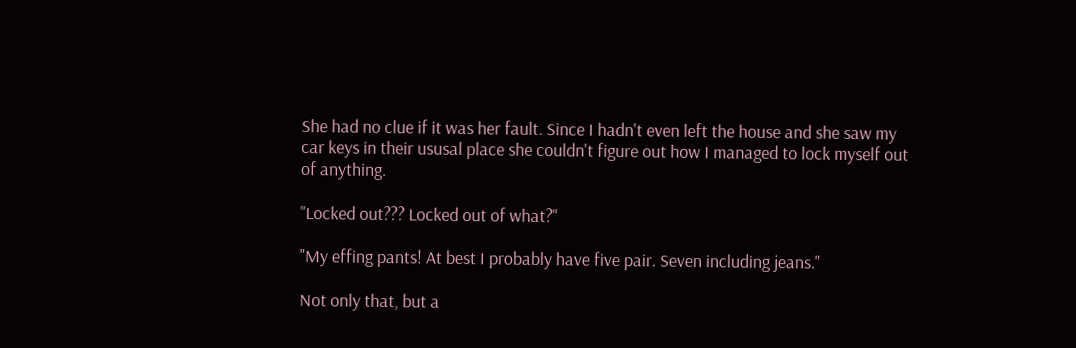She had no clue if it was her fault. Since I hadn't even left the house and she saw my car keys in their ususal place she couldn't figure out how I managed to lock myself out of anything.

"Locked out??? Locked out of what?"

"My effing pants! At best I probably have five pair. Seven including jeans."

Not only that, but a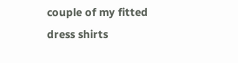couple of my fitted dress shirts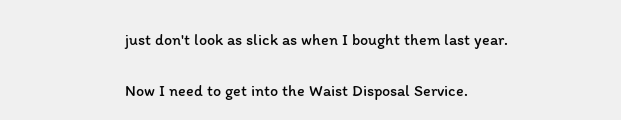just don't look as slick as when I bought them last year.

Now I need to get into the Waist Disposal Service.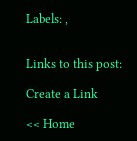Labels: ,


Links to this post:

Create a Link

<< Home